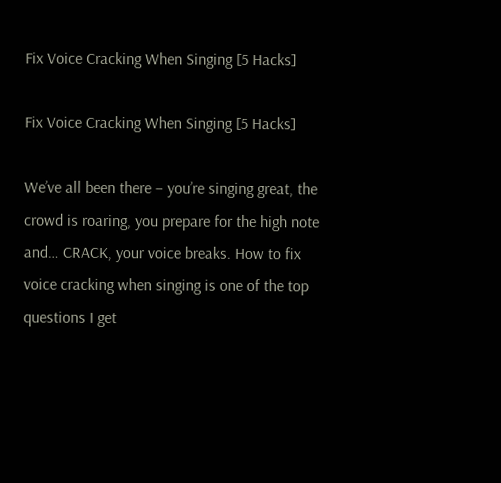Fix Voice Cracking When Singing [5 Hacks]

Fix Voice Cracking When Singing [5 Hacks]

We’ve all been there – you’re singing great, the crowd is roaring, you prepare for the high note and… CRACK, your voice breaks. How to fix voice cracking when singing is one of the top questions I get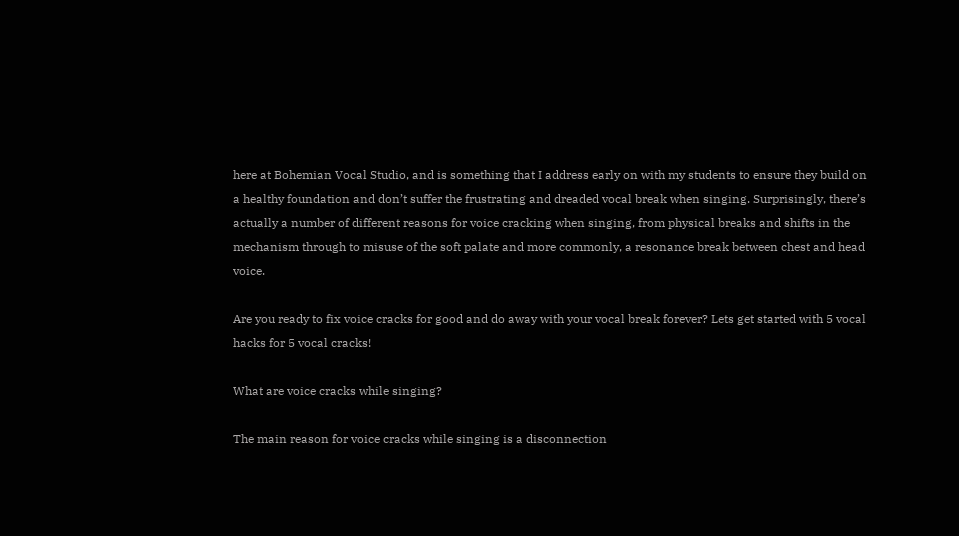here at Bohemian Vocal Studio, and is something that I address early on with my students to ensure they build on a healthy foundation and don’t suffer the frustrating and dreaded vocal break when singing. Surprisingly, there’s actually a number of different reasons for voice cracking when singing, from physical breaks and shifts in the mechanism through to misuse of the soft palate and more commonly, a resonance break between chest and head voice.

Are you ready to fix voice cracks for good and do away with your vocal break forever? Lets get started with 5 vocal hacks for 5 vocal cracks!

What are voice cracks while singing?

The main reason for voice cracks while singing is a disconnection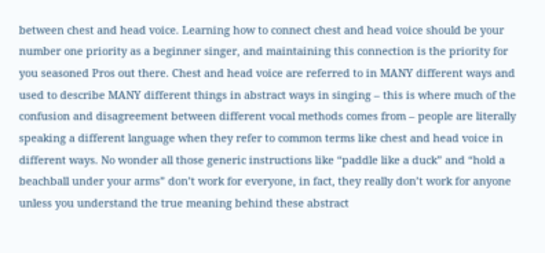between chest and head voice. Learning how to connect chest and head voice should be your number one priority as a beginner singer, and maintaining this connection is the priority for you seasoned Pros out there. Chest and head voice are referred to in MANY different ways and used to describe MANY different things in abstract ways in singing – this is where much of the confusion and disagreement between different vocal methods comes from – people are literally speaking a different language when they refer to common terms like chest and head voice in different ways. No wonder all those generic instructions like “paddle like a duck” and “hold a beachball under your arms” don’t work for everyone, in fact, they really don’t work for anyone unless you understand the true meaning behind these abstract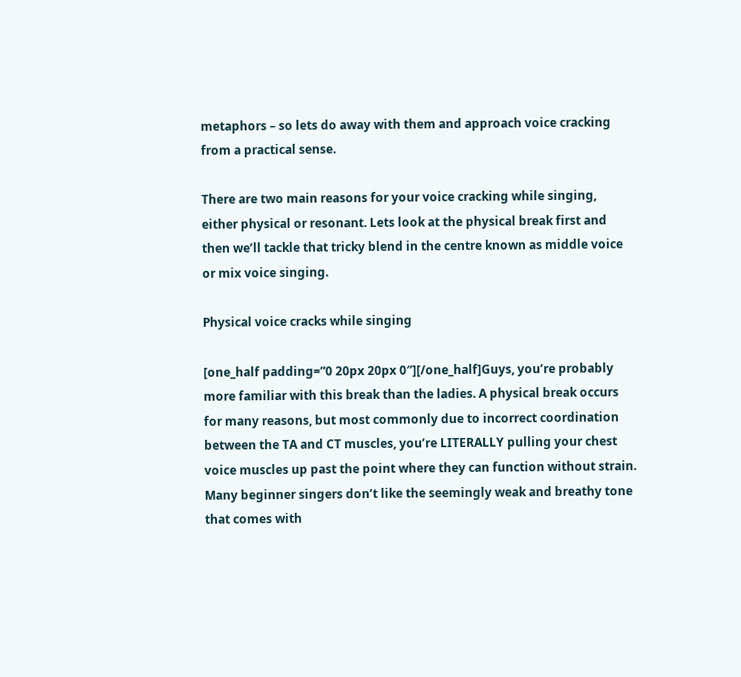metaphors – so lets do away with them and approach voice cracking from a practical sense.

There are two main reasons for your voice cracking while singing, either physical or resonant. Lets look at the physical break first and then we’ll tackle that tricky blend in the centre known as middle voice or mix voice singing.

Physical voice cracks while singing

[one_half padding=”0 20px 20px 0″][/one_half]Guys, you’re probably more familiar with this break than the ladies. A physical break occurs for many reasons, but most commonly due to incorrect coordination between the TA and CT muscles, you’re LITERALLY pulling your chest voice muscles up past the point where they can function without strain. Many beginner singers don’t like the seemingly weak and breathy tone that comes with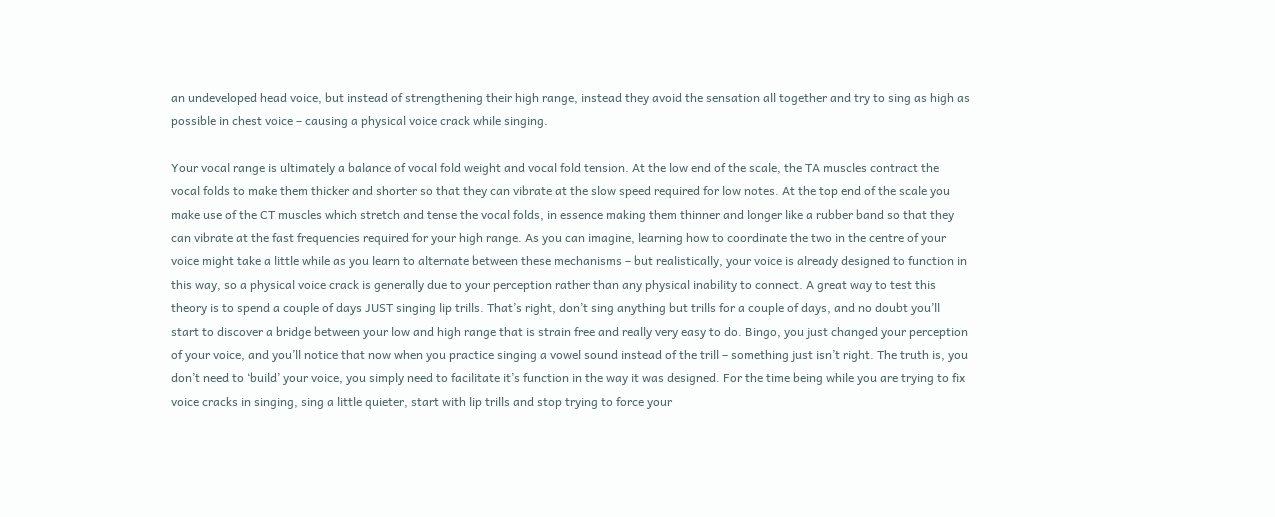an undeveloped head voice, but instead of strengthening their high range, instead they avoid the sensation all together and try to sing as high as possible in chest voice – causing a physical voice crack while singing.

Your vocal range is ultimately a balance of vocal fold weight and vocal fold tension. At the low end of the scale, the TA muscles contract the vocal folds to make them thicker and shorter so that they can vibrate at the slow speed required for low notes. At the top end of the scale you make use of the CT muscles which stretch and tense the vocal folds, in essence making them thinner and longer like a rubber band so that they can vibrate at the fast frequencies required for your high range. As you can imagine, learning how to coordinate the two in the centre of your voice might take a little while as you learn to alternate between these mechanisms – but realistically, your voice is already designed to function in this way, so a physical voice crack is generally due to your perception rather than any physical inability to connect. A great way to test this theory is to spend a couple of days JUST singing lip trills. That’s right, don’t sing anything but trills for a couple of days, and no doubt you’ll start to discover a bridge between your low and high range that is strain free and really very easy to do. Bingo, you just changed your perception of your voice, and you’ll notice that now when you practice singing a vowel sound instead of the trill – something just isn’t right. The truth is, you don’t need to ‘build’ your voice, you simply need to facilitate it’s function in the way it was designed. For the time being while you are trying to fix voice cracks in singing, sing a little quieter, start with lip trills and stop trying to force your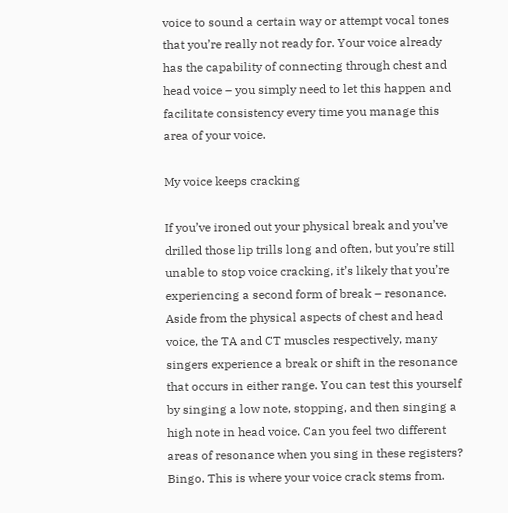voice to sound a certain way or attempt vocal tones that you’re really not ready for. Your voice already has the capability of connecting through chest and head voice – you simply need to let this happen and facilitate consistency every time you manage this area of your voice.

My voice keeps cracking

If you’ve ironed out your physical break and you’ve drilled those lip trills long and often, but you’re still unable to stop voice cracking, it’s likely that you’re experiencing a second form of break – resonance. Aside from the physical aspects of chest and head voice, the TA and CT muscles respectively, many singers experience a break or shift in the resonance that occurs in either range. You can test this yourself by singing a low note, stopping, and then singing a high note in head voice. Can you feel two different areas of resonance when you sing in these registers? Bingo. This is where your voice crack stems from.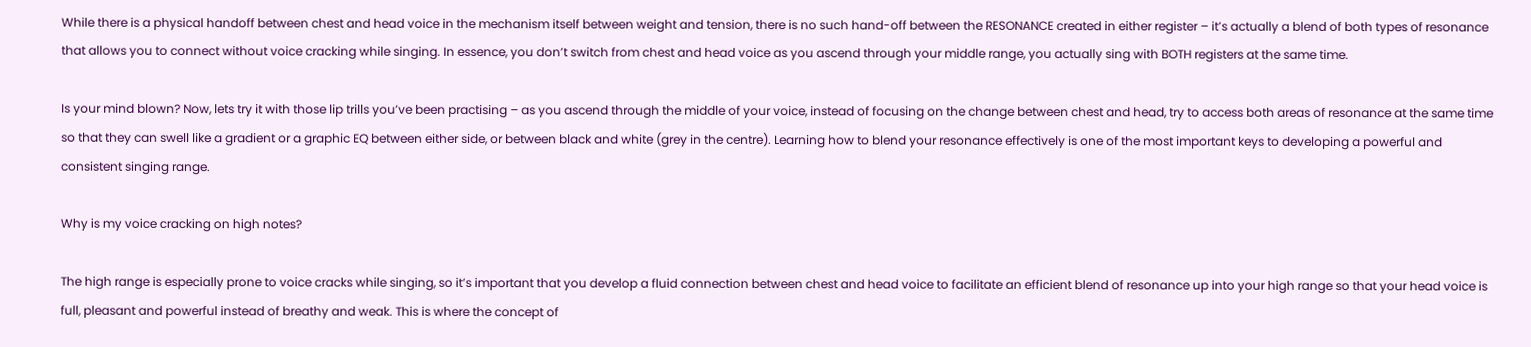While there is a physical handoff between chest and head voice in the mechanism itself between weight and tension, there is no such hand-off between the RESONANCE created in either register – it’s actually a blend of both types of resonance that allows you to connect without voice cracking while singing. In essence, you don’t switch from chest and head voice as you ascend through your middle range, you actually sing with BOTH registers at the same time.

Is your mind blown? Now, lets try it with those lip trills you’ve been practising – as you ascend through the middle of your voice, instead of focusing on the change between chest and head, try to access both areas of resonance at the same time so that they can swell like a gradient or a graphic EQ between either side, or between black and white (grey in the centre). Learning how to blend your resonance effectively is one of the most important keys to developing a powerful and consistent singing range.

Why is my voice cracking on high notes?

The high range is especially prone to voice cracks while singing, so it’s important that you develop a fluid connection between chest and head voice to facilitate an efficient blend of resonance up into your high range so that your head voice is full, pleasant and powerful instead of breathy and weak. This is where the concept of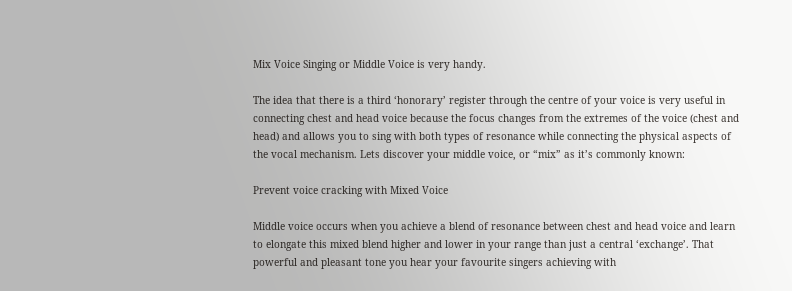Mix Voice Singing or Middle Voice is very handy.

The idea that there is a third ‘honorary’ register through the centre of your voice is very useful in connecting chest and head voice because the focus changes from the extremes of the voice (chest and head) and allows you to sing with both types of resonance while connecting the physical aspects of the vocal mechanism. Lets discover your middle voice, or “mix” as it’s commonly known:

Prevent voice cracking with Mixed Voice

Middle voice occurs when you achieve a blend of resonance between chest and head voice and learn to elongate this mixed blend higher and lower in your range than just a central ‘exchange’. That powerful and pleasant tone you hear your favourite singers achieving with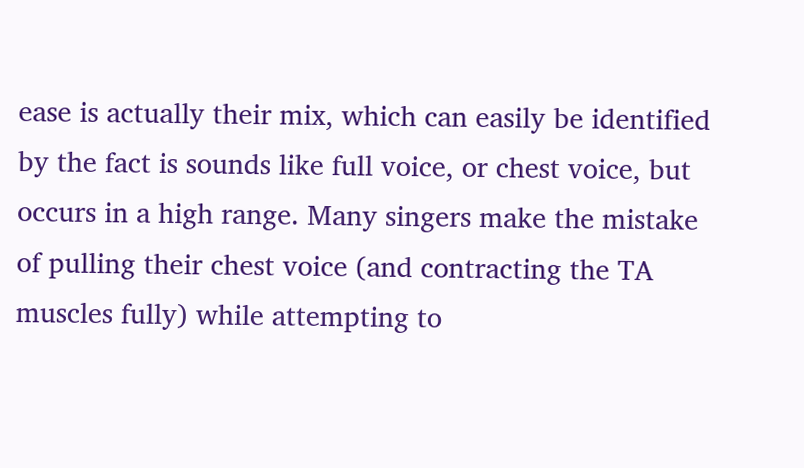ease is actually their mix, which can easily be identified by the fact is sounds like full voice, or chest voice, but occurs in a high range. Many singers make the mistake of pulling their chest voice (and contracting the TA muscles fully) while attempting to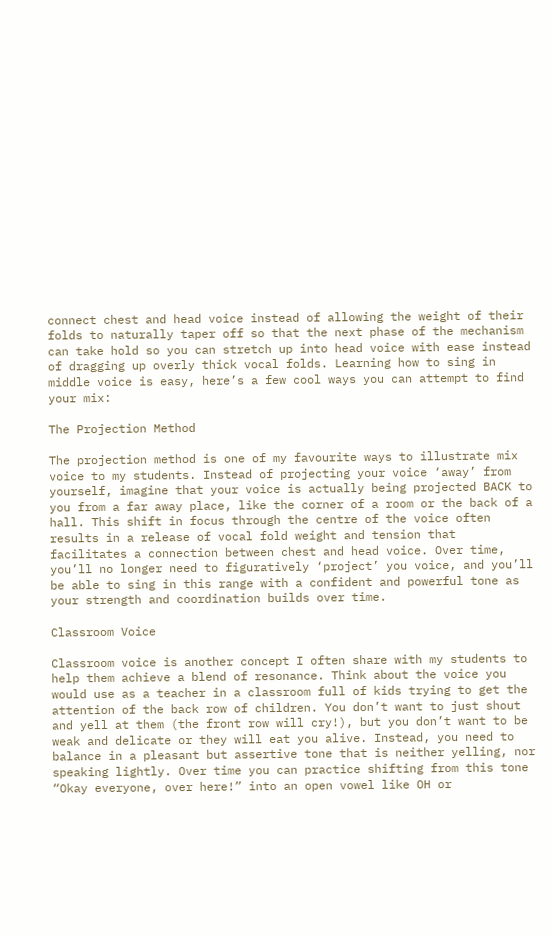connect chest and head voice instead of allowing the weight of their folds to naturally taper off so that the next phase of the mechanism can take hold so you can stretch up into head voice with ease instead of dragging up overly thick vocal folds. Learning how to sing in middle voice is easy, here’s a few cool ways you can attempt to find your mix:

The Projection Method

The projection method is one of my favourite ways to illustrate mix voice to my students. Instead of projecting your voice ‘away’ from yourself, imagine that your voice is actually being projected BACK to you from a far away place, like the corner of a room or the back of a hall. This shift in focus through the centre of the voice often results in a release of vocal fold weight and tension that facilitates a connection between chest and head voice. Over time, you’ll no longer need to figuratively ‘project’ you voice, and you’ll be able to sing in this range with a confident and powerful tone as your strength and coordination builds over time.

Classroom Voice

Classroom voice is another concept I often share with my students to help them achieve a blend of resonance. Think about the voice you would use as a teacher in a classroom full of kids trying to get the attention of the back row of children. You don’t want to just shout and yell at them (the front row will cry!), but you don’t want to be weak and delicate or they will eat you alive. Instead, you need to balance in a pleasant but assertive tone that is neither yelling, nor speaking lightly. Over time you can practice shifting from this tone “Okay everyone, over here!” into an open vowel like OH or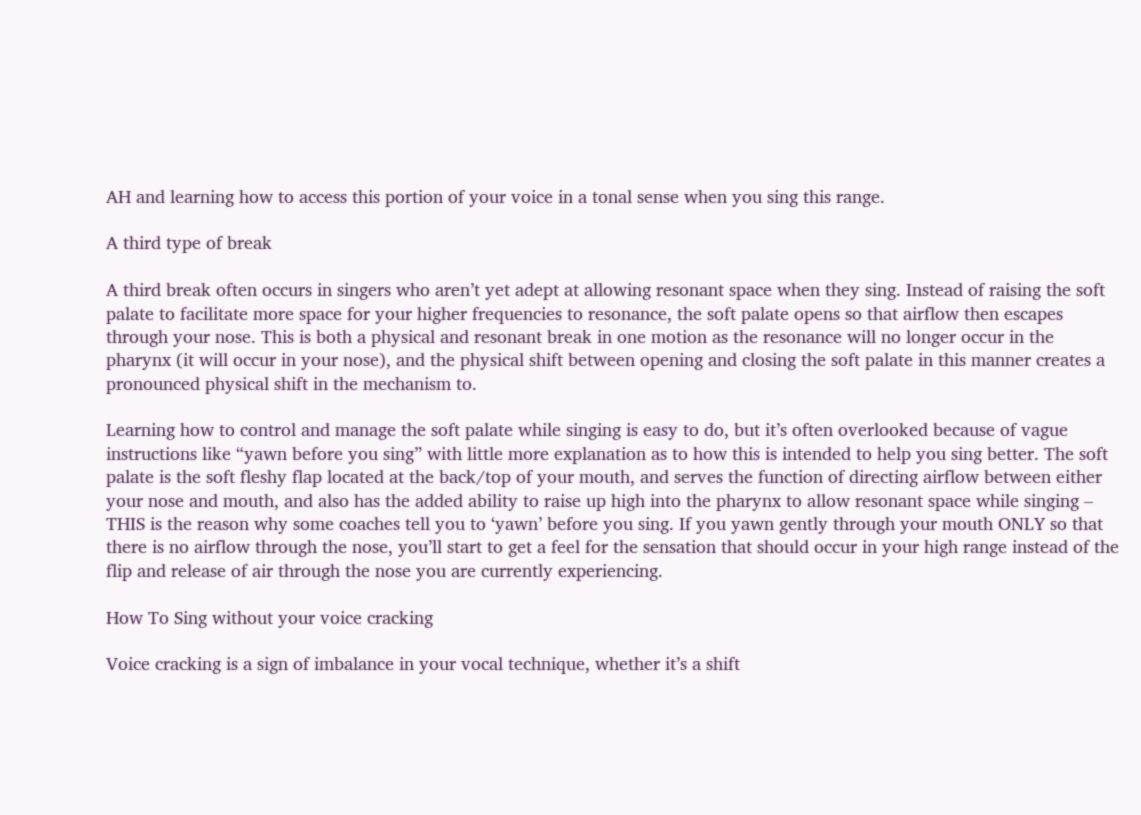AH and learning how to access this portion of your voice in a tonal sense when you sing this range.

A third type of break

A third break often occurs in singers who aren’t yet adept at allowing resonant space when they sing. Instead of raising the soft palate to facilitate more space for your higher frequencies to resonance, the soft palate opens so that airflow then escapes through your nose. This is both a physical and resonant break in one motion as the resonance will no longer occur in the pharynx (it will occur in your nose), and the physical shift between opening and closing the soft palate in this manner creates a pronounced physical shift in the mechanism to.

Learning how to control and manage the soft palate while singing is easy to do, but it’s often overlooked because of vague instructions like “yawn before you sing” with little more explanation as to how this is intended to help you sing better. The soft palate is the soft fleshy flap located at the back/top of your mouth, and serves the function of directing airflow between either your nose and mouth, and also has the added ability to raise up high into the pharynx to allow resonant space while singing – THIS is the reason why some coaches tell you to ‘yawn’ before you sing. If you yawn gently through your mouth ONLY so that there is no airflow through the nose, you’ll start to get a feel for the sensation that should occur in your high range instead of the flip and release of air through the nose you are currently experiencing.

How To Sing without your voice cracking

Voice cracking is a sign of imbalance in your vocal technique, whether it’s a shift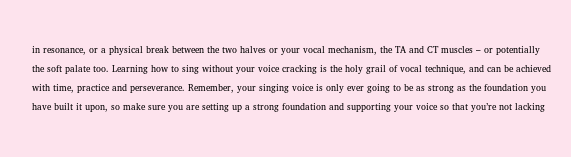in resonance, or a physical break between the two halves or your vocal mechanism, the TA and CT muscles – or potentially the soft palate too. Learning how to sing without your voice cracking is the holy grail of vocal technique, and can be achieved with time, practice and perseverance. Remember, your singing voice is only ever going to be as strong as the foundation you have built it upon, so make sure you are setting up a strong foundation and supporting your voice so that you’re not lacking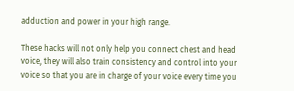adduction and power in your high range.

These hacks will not only help you connect chest and head voice, they will also train consistency and control into your voice so that you are in charge of your voice every time you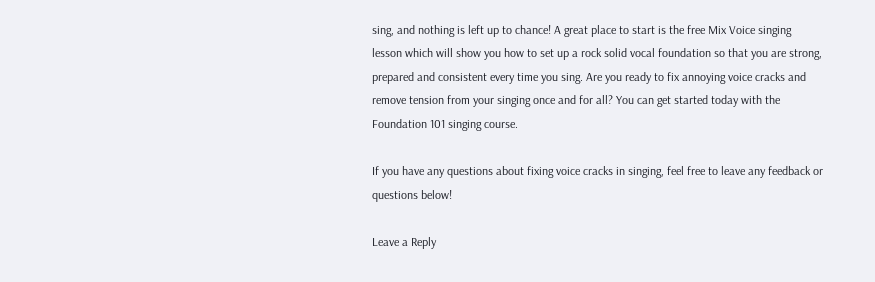sing, and nothing is left up to chance! A great place to start is the free Mix Voice singing lesson which will show you how to set up a rock solid vocal foundation so that you are strong, prepared and consistent every time you sing. Are you ready to fix annoying voice cracks and remove tension from your singing once and for all? You can get started today with the Foundation 101 singing course.

If you have any questions about fixing voice cracks in singing, feel free to leave any feedback or questions below!

Leave a Reply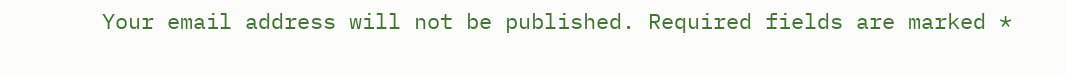Your email address will not be published. Required fields are marked *